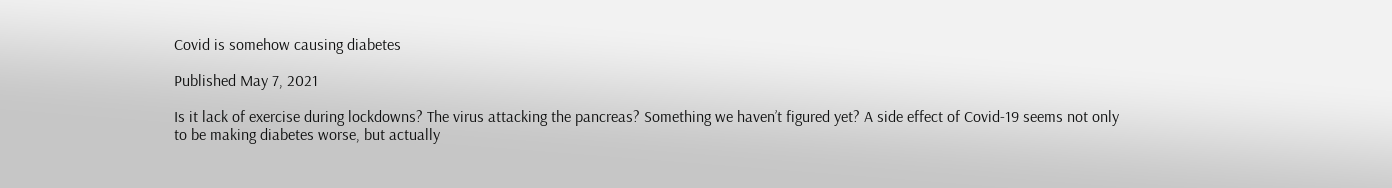Covid is somehow causing diabetes

Published May 7, 2021

Is it lack of exercise during lockdowns? The virus attacking the pancreas? Something we haven’t figured yet? A side effect of Covid-19 seems not only to be making diabetes worse, but actually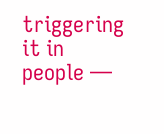triggering it in people —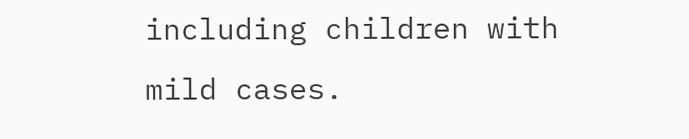including children with mild cases.